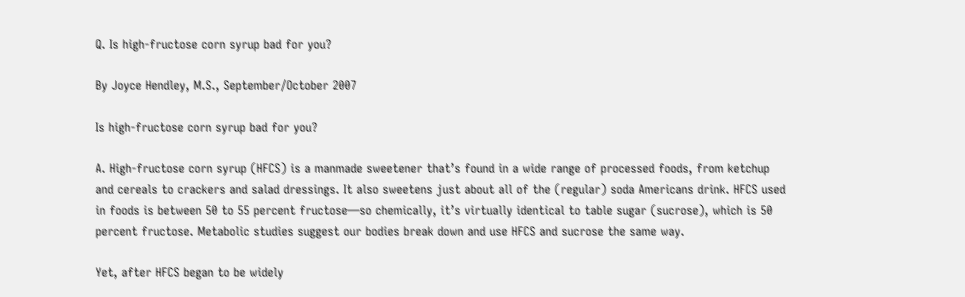Q. Is high-fructose corn syrup bad for you?

By Joyce Hendley, M.S., September/October 2007

Is high-fructose corn syrup bad for you?

A. High-fructose corn syrup (HFCS) is a manmade sweetener that’s found in a wide range of processed foods, from ketchup and cereals to crackers and salad dressings. It also sweetens just about all of the (regular) soda Americans drink. HFCS used in foods is between 50 to 55 percent fructose—so chemically, it’s virtually identical to table sugar (sucrose), which is 50 percent fructose. Metabolic studies suggest our bodies break down and use HFCS and sucrose the same way.

Yet, after HFCS began to be widely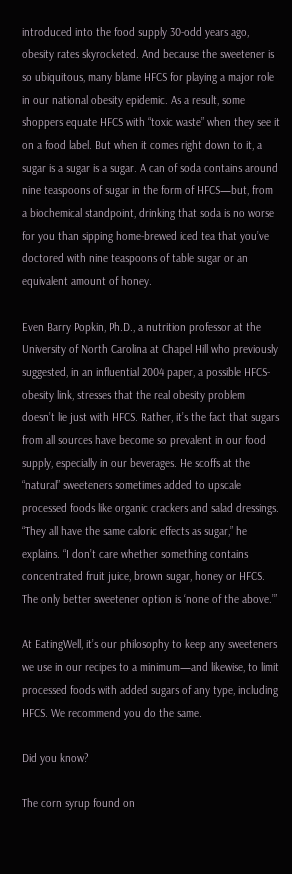introduced into the food supply 30-odd years ago, obesity rates skyrocketed. And because the sweetener is so ubiquitous, many blame HFCS for playing a major role in our national obesity epidemic. As a result, some shoppers equate HFCS with “toxic waste” when they see it on a food label. But when it comes right down to it, a sugar is a sugar is a sugar. A can of soda contains around nine teaspoons of sugar in the form of HFCS—but, from a biochemical standpoint, drinking that soda is no worse for you than sipping home-brewed iced tea that you’ve doctored with nine teaspoons of table sugar or an equivalent amount of honey.

Even Barry Popkin, Ph.D., a nutrition professor at the University of North Carolina at Chapel Hill who previously suggested, in an influential 2004 paper, a possible HFCS-obesity link, stresses that the real obesity problem doesn’t lie just with HFCS. Rather, it’s the fact that sugars from all sources have become so prevalent in our food supply, especially in our beverages. He scoffs at the “natural” sweeteners sometimes added to upscale processed foods like organic crackers and salad dressings. “They all have the same caloric effects as sugar,” he explains. “I don’t care whether something contains concentrated fruit juice, brown sugar, honey or HFCS. The only better sweetener option is ‘none of the above.’”

At EatingWell, it’s our philosophy to keep any sweeteners we use in our recipes to a minimum—and likewise, to limit processed foods with added sugars of any type, including HFCS. We recommend you do the same.

Did you know?

The corn syrup found on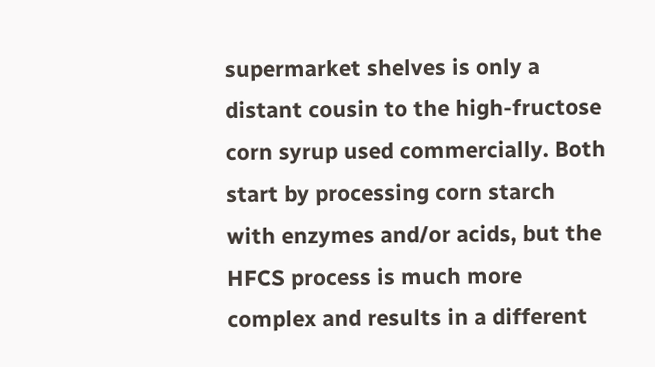supermarket shelves is only a distant cousin to the high-fructose corn syrup used commercially. Both start by processing corn starch with enzymes and/or acids, but the HFCS process is much more complex and results in a different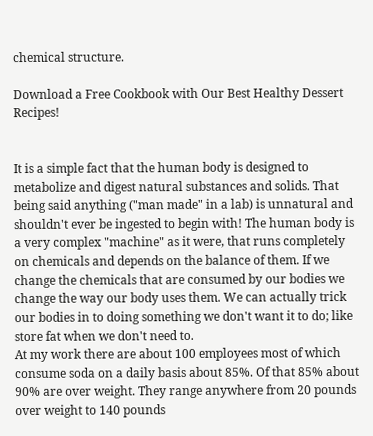chemical structure.

Download a Free Cookbook with Our Best Healthy Dessert Recipes!


It is a simple fact that the human body is designed to metabolize and digest natural substances and solids. That being said anything ("man made" in a lab) is unnatural and shouldn't ever be ingested to begin with! The human body is a very complex "machine" as it were, that runs completely on chemicals and depends on the balance of them. If we change the chemicals that are consumed by our bodies we change the way our body uses them. We can actually trick our bodies in to doing something we don't want it to do; like store fat when we don't need to.
At my work there are about 100 employees most of which consume soda on a daily basis about 85%. Of that 85% about 90% are over weight. They range anywhere from 20 pounds over weight to 140 pounds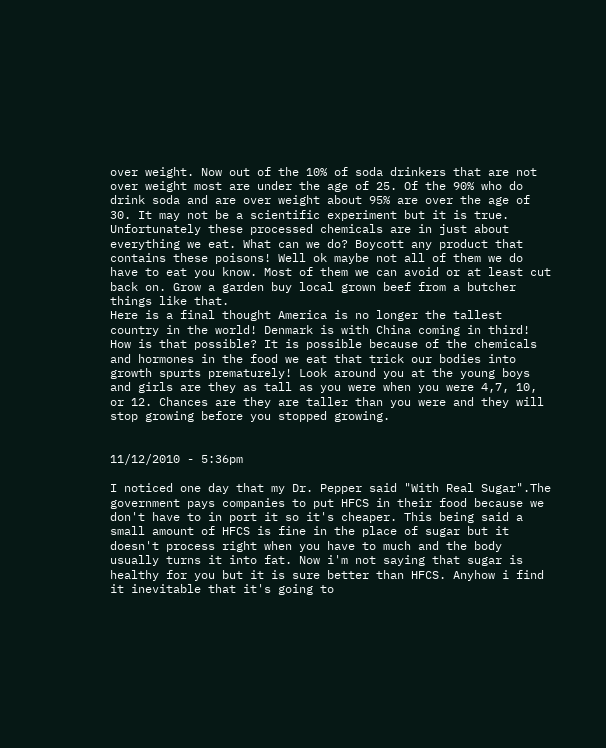over weight. Now out of the 10% of soda drinkers that are not over weight most are under the age of 25. Of the 90% who do drink soda and are over weight about 95% are over the age of 30. It may not be a scientific experiment but it is true.
Unfortunately these processed chemicals are in just about everything we eat. What can we do? Boycott any product that contains these poisons! Well ok maybe not all of them we do have to eat you know. Most of them we can avoid or at least cut back on. Grow a garden buy local grown beef from a butcher things like that.
Here is a final thought America is no longer the tallest country in the world! Denmark is with China coming in third! How is that possible? It is possible because of the chemicals and hormones in the food we eat that trick our bodies into growth spurts prematurely! Look around you at the young boys and girls are they as tall as you were when you were 4,7, 10, or 12. Chances are they are taller than you were and they will stop growing before you stopped growing.


11/12/2010 - 5:36pm

I noticed one day that my Dr. Pepper said "With Real Sugar".The government pays companies to put HFCS in their food because we don't have to in port it so it's cheaper. This being said a small amount of HFCS is fine in the place of sugar but it doesn't process right when you have to much and the body usually turns it into fat. Now i'm not saying that sugar is healthy for you but it is sure better than HFCS. Anyhow i find it inevitable that it's going to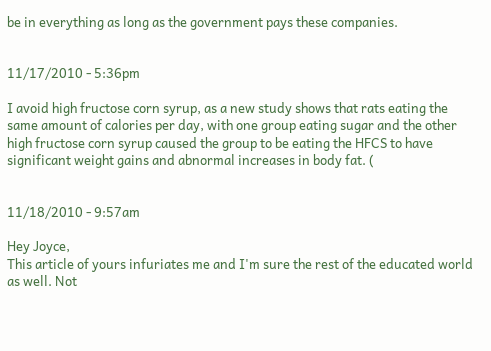be in everything as long as the government pays these companies.


11/17/2010 - 5:36pm

I avoid high fructose corn syrup, as a new study shows that rats eating the same amount of calories per day, with one group eating sugar and the other high fructose corn syrup caused the group to be eating the HFCS to have significant weight gains and abnormal increases in body fat. (


11/18/2010 - 9:57am

Hey Joyce,
This article of yours infuriates me and I'm sure the rest of the educated world as well. Not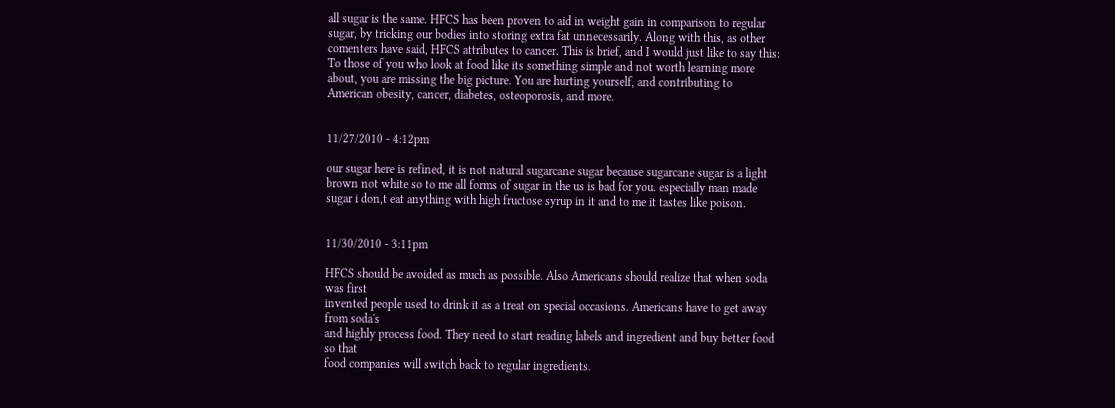all sugar is the same. HFCS has been proven to aid in weight gain in comparison to regular sugar, by tricking our bodies into storing extra fat unnecessarily. Along with this, as other comenters have said, HFCS attributes to cancer. This is brief, and I would just like to say this:
To those of you who look at food like its something simple and not worth learning more about, you are missing the big picture. You are hurting yourself, and contributing to American obesity, cancer, diabetes, osteoporosis, and more.


11/27/2010 - 4:12pm

our sugar here is refined, it is not natural sugarcane sugar because sugarcane sugar is a light brown not white so to me all forms of sugar in the us is bad for you. especially man made sugar i don,t eat anything with high fructose syrup in it and to me it tastes like poison.


11/30/2010 - 3:11pm

HFCS should be avoided as much as possible. Also Americans should realize that when soda was first
invented people used to drink it as a treat on special occasions. Americans have to get away from soda's
and highly process food. They need to start reading labels and ingredient and buy better food so that
food companies will switch back to regular ingredients.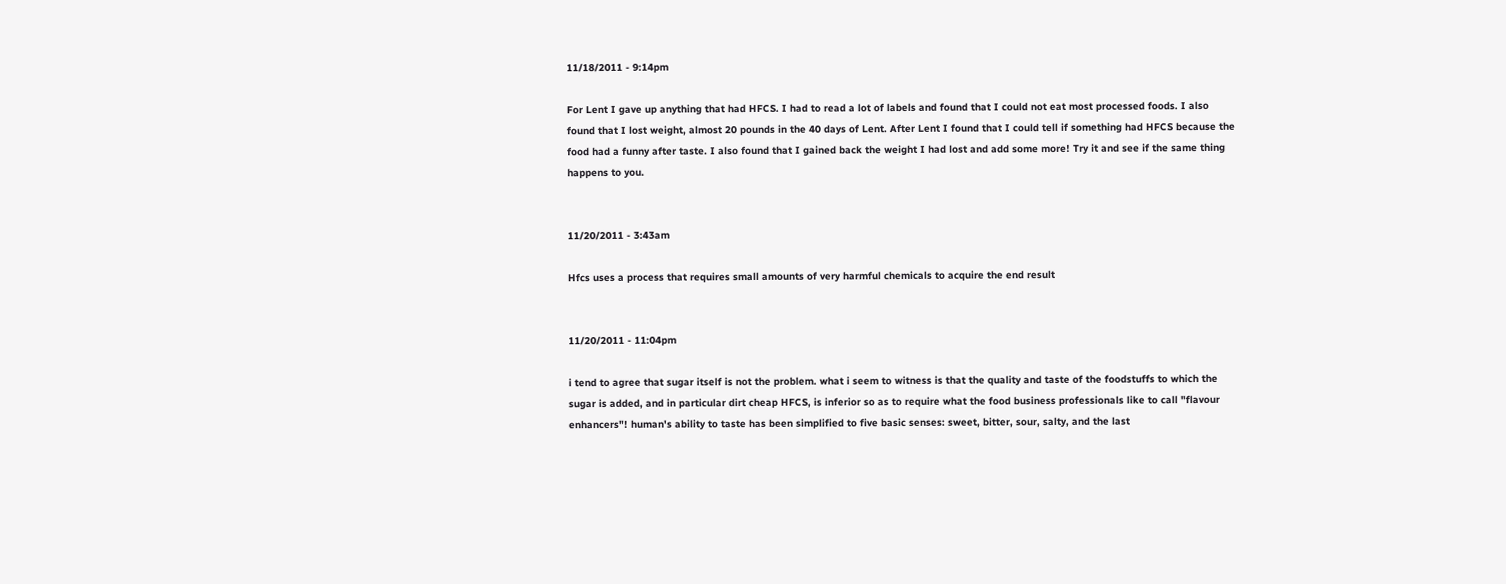11/18/2011 - 9:14pm

For Lent I gave up anything that had HFCS. I had to read a lot of labels and found that I could not eat most processed foods. I also found that I lost weight, almost 20 pounds in the 40 days of Lent. After Lent I found that I could tell if something had HFCS because the food had a funny after taste. I also found that I gained back the weight I had lost and add some more! Try it and see if the same thing happens to you.


11/20/2011 - 3:43am

Hfcs uses a process that requires small amounts of very harmful chemicals to acquire the end result


11/20/2011 - 11:04pm

i tend to agree that sugar itself is not the problem. what i seem to witness is that the quality and taste of the foodstuffs to which the sugar is added, and in particular dirt cheap HFCS, is inferior so as to require what the food business professionals like to call "flavour enhancers"! human's ability to taste has been simplified to five basic senses: sweet, bitter, sour, salty, and the last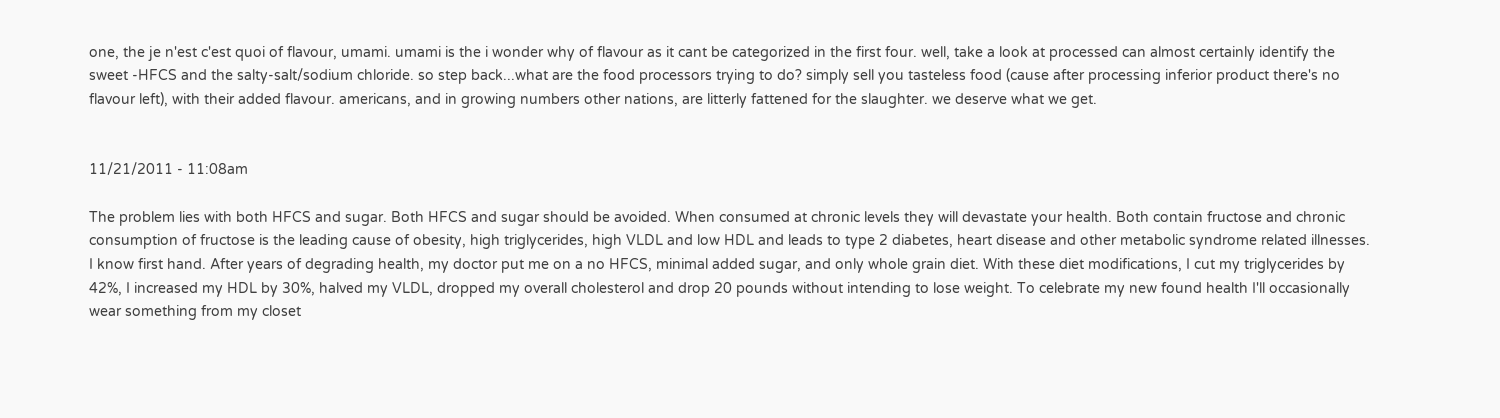one, the je n'est c'est quoi of flavour, umami. umami is the i wonder why of flavour as it cant be categorized in the first four. well, take a look at processed can almost certainly identify the sweet -HFCS and the salty-salt/sodium chloride. so step back...what are the food processors trying to do? simply sell you tasteless food (cause after processing inferior product there's no flavour left), with their added flavour. americans, and in growing numbers other nations, are litterly fattened for the slaughter. we deserve what we get.


11/21/2011 - 11:08am

The problem lies with both HFCS and sugar. Both HFCS and sugar should be avoided. When consumed at chronic levels they will devastate your health. Both contain fructose and chronic consumption of fructose is the leading cause of obesity, high triglycerides, high VLDL and low HDL and leads to type 2 diabetes, heart disease and other metabolic syndrome related illnesses. I know first hand. After years of degrading health, my doctor put me on a no HFCS, minimal added sugar, and only whole grain diet. With these diet modifications, I cut my triglycerides by 42%, I increased my HDL by 30%, halved my VLDL, dropped my overall cholesterol and drop 20 pounds without intending to lose weight. To celebrate my new found health I'll occasionally wear something from my closet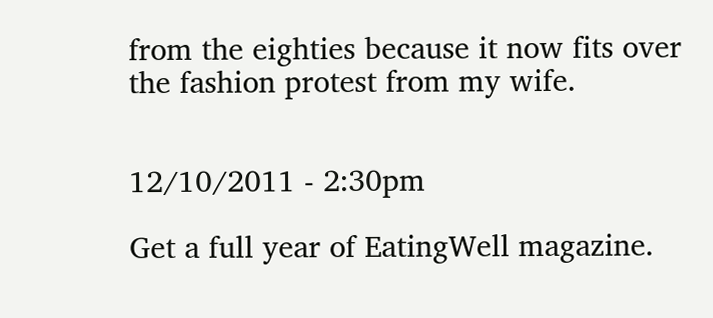from the eighties because it now fits over the fashion protest from my wife.


12/10/2011 - 2:30pm

Get a full year of EatingWell magazine.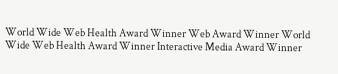World Wide Web Health Award Winner Web Award Winner World Wide Web Health Award Winner Interactive Media Award Winner